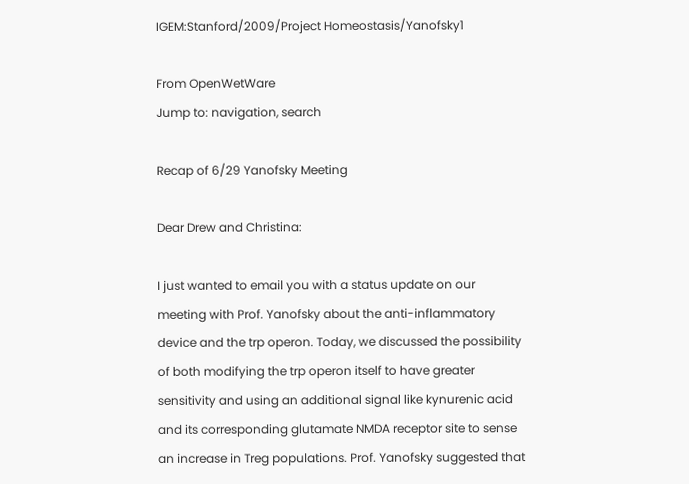IGEM:Stanford/2009/Project Homeostasis/Yanofsky1

From OpenWetWare
Jump to: navigation, search

Recap of 6/29 Yanofsky Meeting

Dear Drew and Christina:

I just wanted to email you with a status update on our meeting with Prof. Yanofsky about the anti-inflammatory device and the trp operon. Today, we discussed the possibility of both modifying the trp operon itself to have greater sensitivity and using an additional signal like kynurenic acid and its corresponding glutamate NMDA receptor site to sense an increase in Treg populations. Prof. Yanofsky suggested that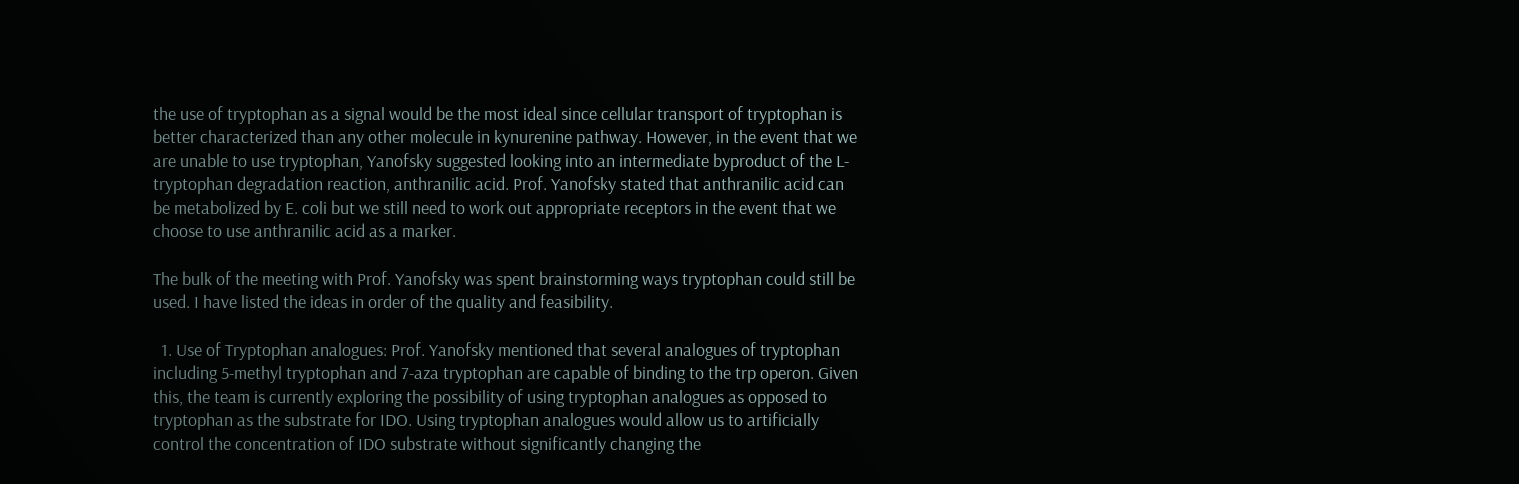the use of tryptophan as a signal would be the most ideal since cellular transport of tryptophan is better characterized than any other molecule in kynurenine pathway. However, in the event that we are unable to use tryptophan, Yanofsky suggested looking into an intermediate byproduct of the L-tryptophan degradation reaction, anthranilic acid. Prof. Yanofsky stated that anthranilic acid can be metabolized by E. coli but we still need to work out appropriate receptors in the event that we choose to use anthranilic acid as a marker.

The bulk of the meeting with Prof. Yanofsky was spent brainstorming ways tryptophan could still be used. I have listed the ideas in order of the quality and feasibility.

  1. Use of Tryptophan analogues: Prof. Yanofsky mentioned that several analogues of tryptophan including 5-methyl tryptophan and 7-aza tryptophan are capable of binding to the trp operon. Given this, the team is currently exploring the possibility of using tryptophan analogues as opposed to tryptophan as the substrate for IDO. Using tryptophan analogues would allow us to artificially control the concentration of IDO substrate without significantly changing the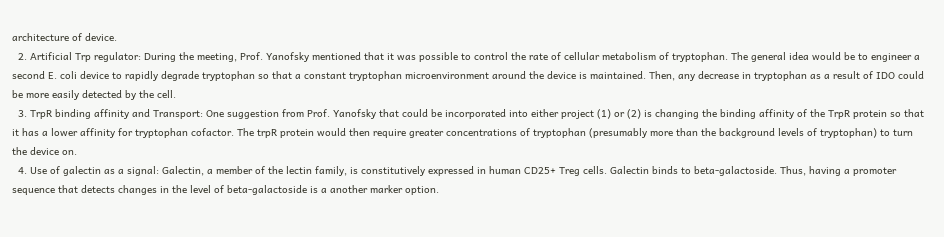architecture of device.
  2. Artificial Trp regulator: During the meeting, Prof. Yanofsky mentioned that it was possible to control the rate of cellular metabolism of tryptophan. The general idea would be to engineer a second E. coli device to rapidly degrade tryptophan so that a constant tryptophan microenvironment around the device is maintained. Then, any decrease in tryptophan as a result of IDO could be more easily detected by the cell.
  3. TrpR binding affinity and Transport: One suggestion from Prof. Yanofsky that could be incorporated into either project (1) or (2) is changing the binding affinity of the TrpR protein so that it has a lower affinity for tryptophan cofactor. The trpR protein would then require greater concentrations of tryptophan (presumably more than the background levels of tryptophan) to turn the device on.
  4. Use of galectin as a signal: Galectin, a member of the lectin family, is constitutively expressed in human CD25+ Treg cells. Galectin binds to beta-galactoside. Thus, having a promoter sequence that detects changes in the level of beta-galactoside is a another marker option.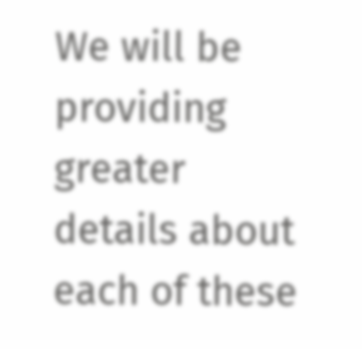We will be providing greater details about each of these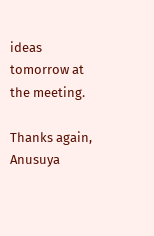ideas tomorrow at the meeting.

Thanks again, Anusuya